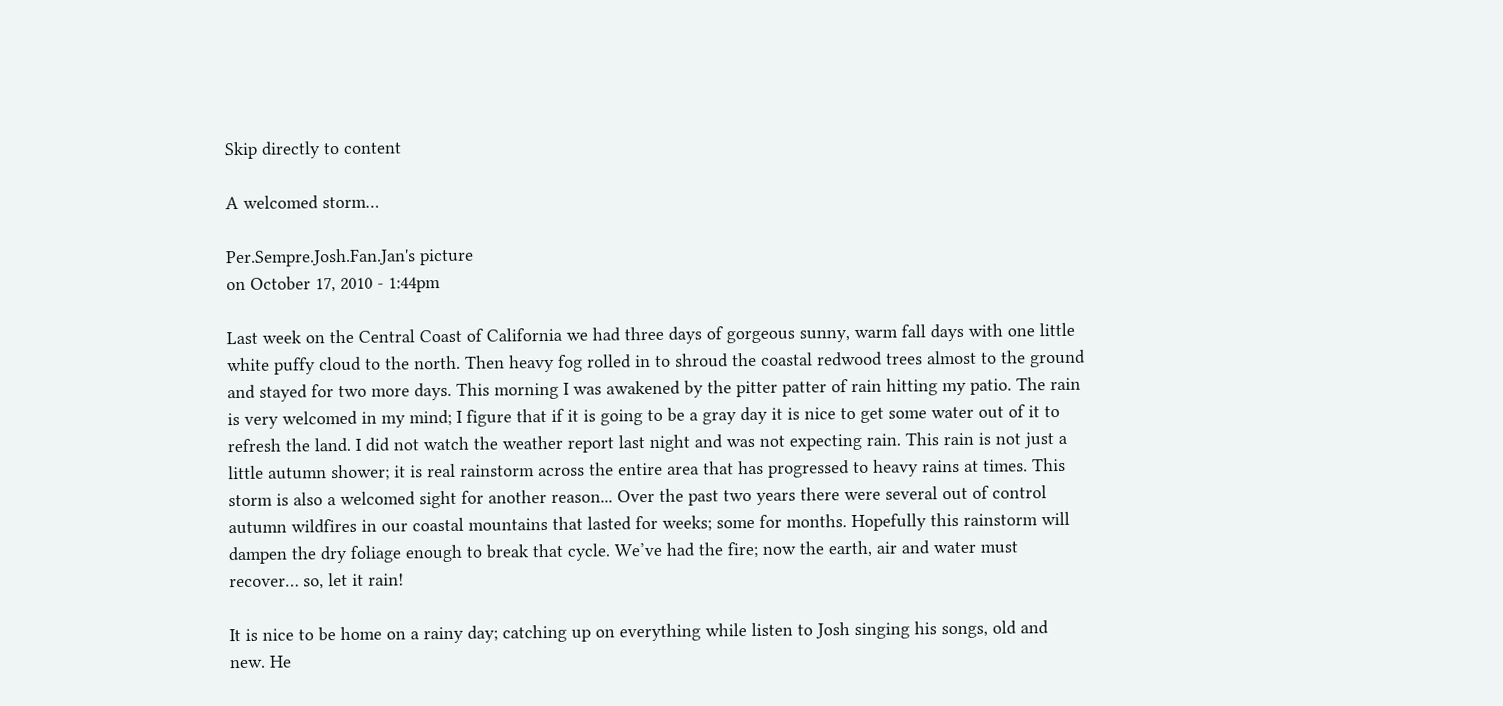Skip directly to content

A welcomed storm…

Per.Sempre.Josh.Fan.Jan's picture
on October 17, 2010 - 1:44pm

Last week on the Central Coast of California we had three days of gorgeous sunny, warm fall days with one little white puffy cloud to the north. Then heavy fog rolled in to shroud the coastal redwood trees almost to the ground and stayed for two more days. This morning I was awakened by the pitter patter of rain hitting my patio. The rain is very welcomed in my mind; I figure that if it is going to be a gray day it is nice to get some water out of it to refresh the land. I did not watch the weather report last night and was not expecting rain. This rain is not just a little autumn shower; it is real rainstorm across the entire area that has progressed to heavy rains at times. This storm is also a welcomed sight for another reason... Over the past two years there were several out of control autumn wildfires in our coastal mountains that lasted for weeks; some for months. Hopefully this rainstorm will dampen the dry foliage enough to break that cycle. We’ve had the fire; now the earth, air and water must recover… so, let it rain!

It is nice to be home on a rainy day; catching up on everything while listen to Josh singing his songs, old and new. He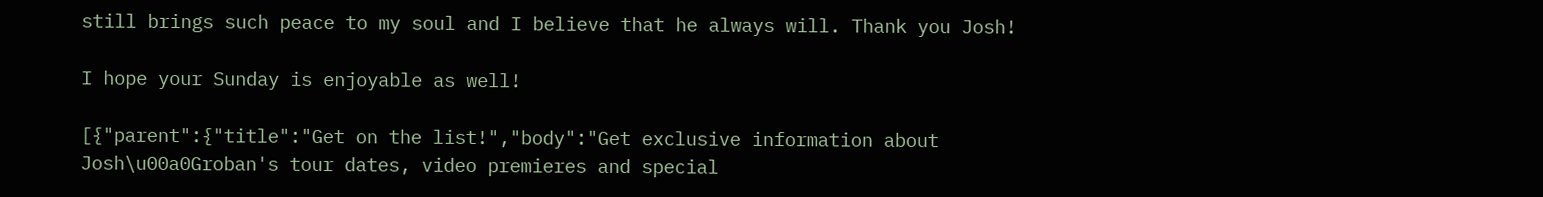still brings such peace to my soul and I believe that he always will. Thank you Josh!

I hope your Sunday is enjoyable as well!

[{"parent":{"title":"Get on the list!","body":"Get exclusive information about Josh\u00a0Groban's tour dates, video premieres and special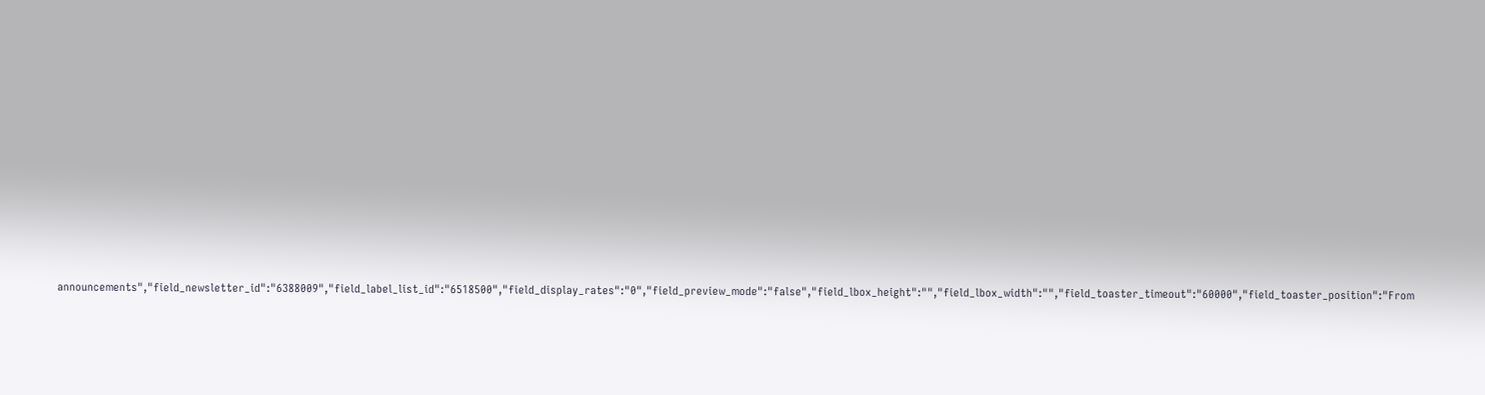announcements","field_newsletter_id":"6388009","field_label_list_id":"6518500","field_display_rates":"0","field_preview_mode":"false","field_lbox_height":"","field_lbox_width":"","field_toaster_timeout":"60000","field_toaster_position":"From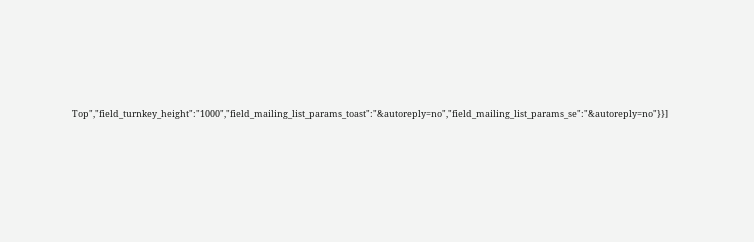Top","field_turnkey_height":"1000","field_mailing_list_params_toast":"&autoreply=no","field_mailing_list_params_se":"&autoreply=no"}}]